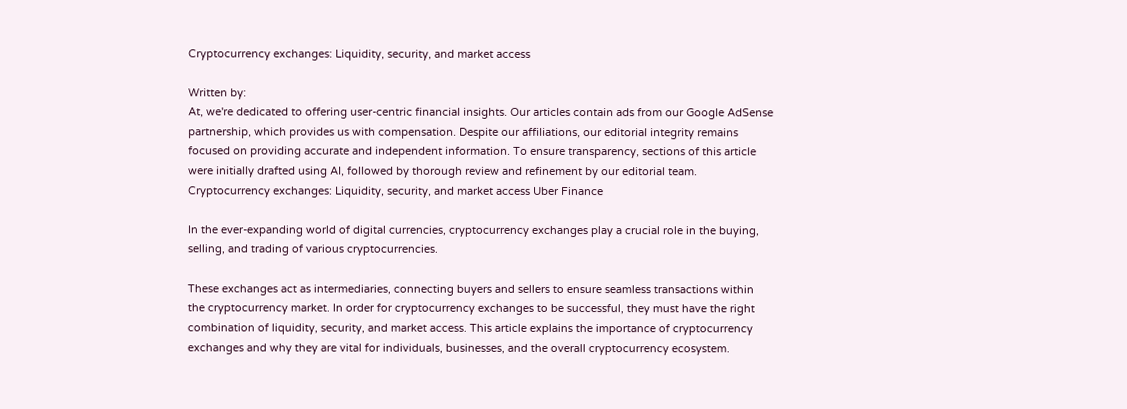Cryptocurrency exchanges: Liquidity, security, and market access

Written by:
At, we're dedicated to offering user-centric financial insights. Our articles contain ads from our Google AdSense partnership, which provides us with compensation. Despite our affiliations, our editorial integrity remains focused on providing accurate and independent information. To ensure transparency, sections of this article were initially drafted using AI, followed by thorough review and refinement by our editorial team.
Cryptocurrency exchanges: Liquidity, security, and market access Uber Finance

In the ever-expanding world of digital currencies, cryptocurrency exchanges play a crucial role in the buying, selling, and trading of various cryptocurrencies.

These exchanges act as intermediaries, connecting buyers and sellers to ensure seamless transactions within the cryptocurrency market. In order for cryptocurrency exchanges to be successful, they must have the right combination of liquidity, security, and market access. This article explains the importance of cryptocurrency exchanges and why they are vital for individuals, businesses, and the overall cryptocurrency ecosystem.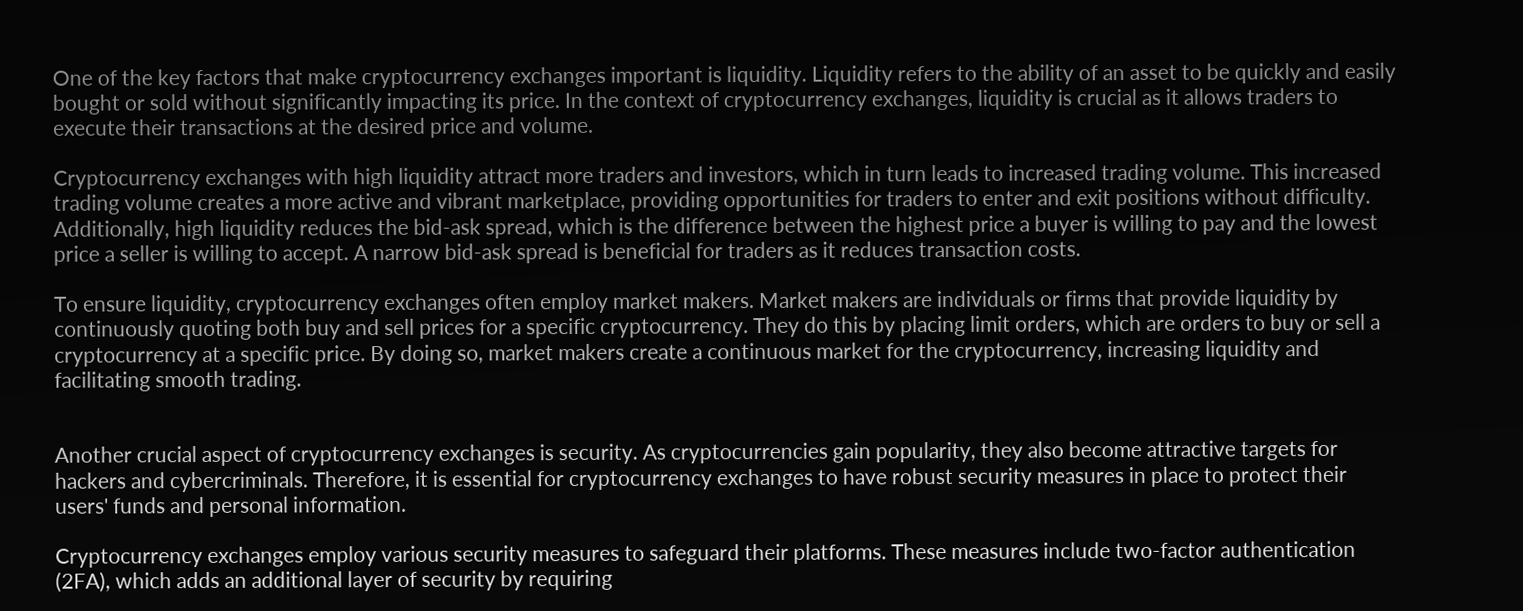One of the key factors that make cryptocurrency exchanges important is liquidity. Liquidity refers to the ability of an asset to be quickly and easily bought or sold without significantly impacting its price. In the context of cryptocurrency exchanges, liquidity is crucial as it allows traders to execute their transactions at the desired price and volume.

Cryptocurrency exchanges with high liquidity attract more traders and investors, which in turn leads to increased trading volume. This increased trading volume creates a more active and vibrant marketplace, providing opportunities for traders to enter and exit positions without difficulty. Additionally, high liquidity reduces the bid-ask spread, which is the difference between the highest price a buyer is willing to pay and the lowest price a seller is willing to accept. A narrow bid-ask spread is beneficial for traders as it reduces transaction costs.

To ensure liquidity, cryptocurrency exchanges often employ market makers. Market makers are individuals or firms that provide liquidity by continuously quoting both buy and sell prices for a specific cryptocurrency. They do this by placing limit orders, which are orders to buy or sell a cryptocurrency at a specific price. By doing so, market makers create a continuous market for the cryptocurrency, increasing liquidity and facilitating smooth trading.


Another crucial aspect of cryptocurrency exchanges is security. As cryptocurrencies gain popularity, they also become attractive targets for hackers and cybercriminals. Therefore, it is essential for cryptocurrency exchanges to have robust security measures in place to protect their users' funds and personal information.

Cryptocurrency exchanges employ various security measures to safeguard their platforms. These measures include two-factor authentication (2FA), which adds an additional layer of security by requiring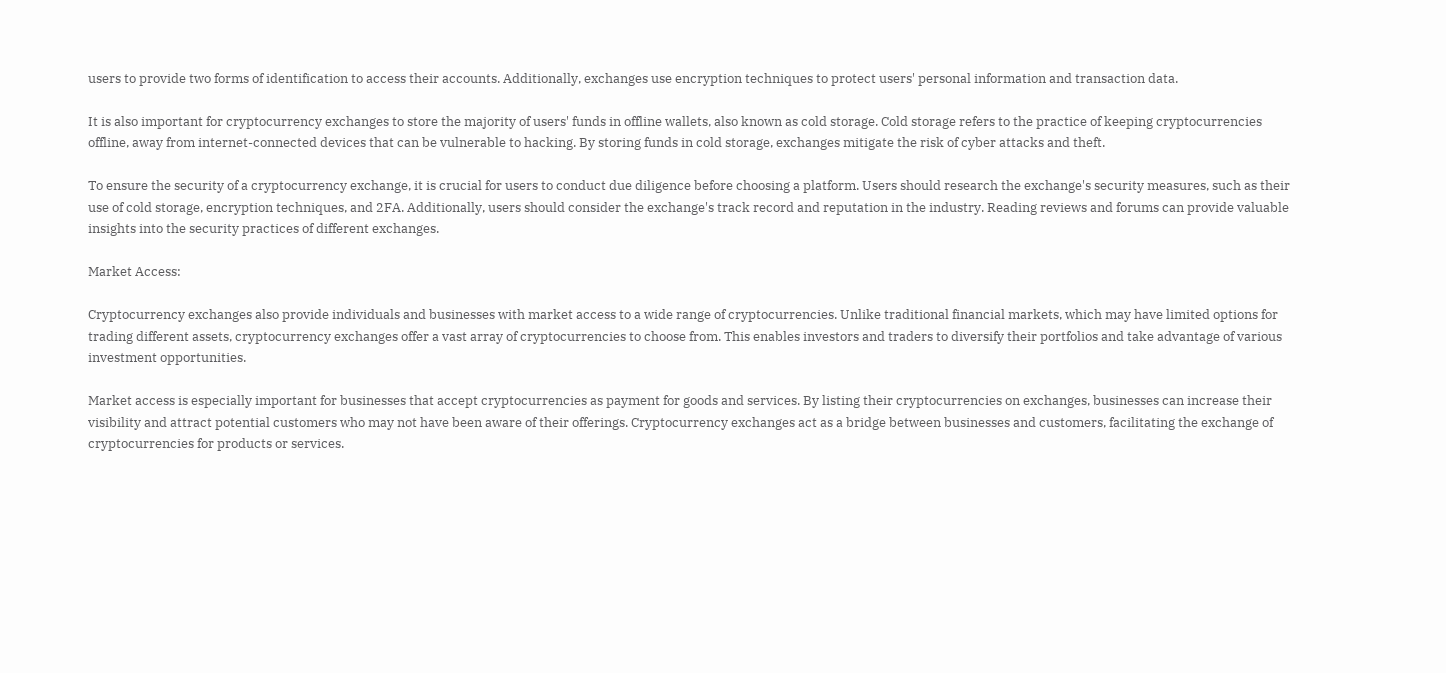users to provide two forms of identification to access their accounts. Additionally, exchanges use encryption techniques to protect users' personal information and transaction data.

It is also important for cryptocurrency exchanges to store the majority of users' funds in offline wallets, also known as cold storage. Cold storage refers to the practice of keeping cryptocurrencies offline, away from internet-connected devices that can be vulnerable to hacking. By storing funds in cold storage, exchanges mitigate the risk of cyber attacks and theft.

To ensure the security of a cryptocurrency exchange, it is crucial for users to conduct due diligence before choosing a platform. Users should research the exchange's security measures, such as their use of cold storage, encryption techniques, and 2FA. Additionally, users should consider the exchange's track record and reputation in the industry. Reading reviews and forums can provide valuable insights into the security practices of different exchanges.

Market Access:

Cryptocurrency exchanges also provide individuals and businesses with market access to a wide range of cryptocurrencies. Unlike traditional financial markets, which may have limited options for trading different assets, cryptocurrency exchanges offer a vast array of cryptocurrencies to choose from. This enables investors and traders to diversify their portfolios and take advantage of various investment opportunities.

Market access is especially important for businesses that accept cryptocurrencies as payment for goods and services. By listing their cryptocurrencies on exchanges, businesses can increase their visibility and attract potential customers who may not have been aware of their offerings. Cryptocurrency exchanges act as a bridge between businesses and customers, facilitating the exchange of cryptocurrencies for products or services.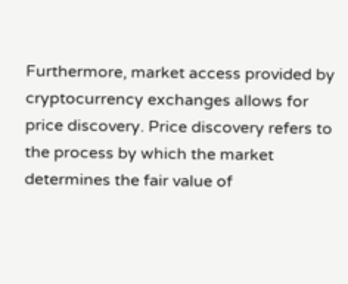Furthermore, market access provided by cryptocurrency exchanges allows for price discovery. Price discovery refers to the process by which the market determines the fair value of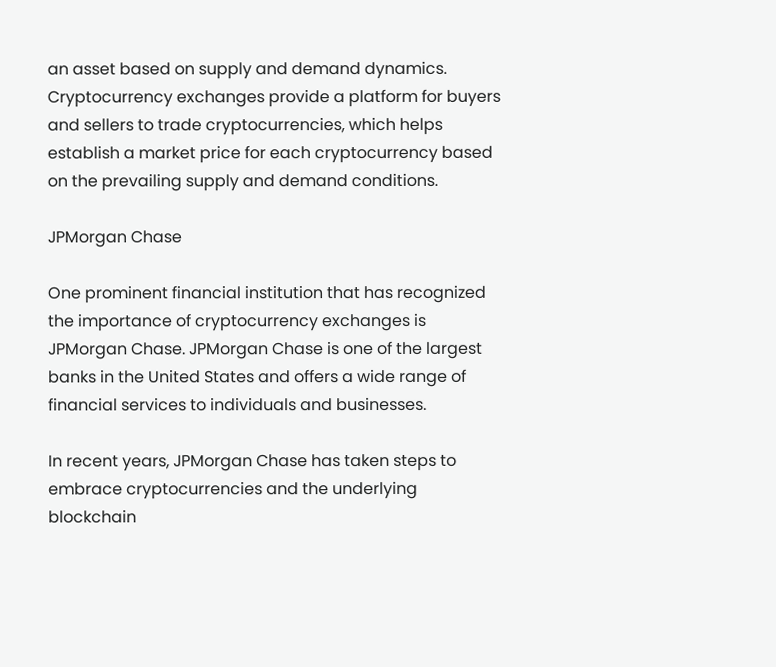an asset based on supply and demand dynamics. Cryptocurrency exchanges provide a platform for buyers and sellers to trade cryptocurrencies, which helps establish a market price for each cryptocurrency based on the prevailing supply and demand conditions.

JPMorgan Chase

One prominent financial institution that has recognized the importance of cryptocurrency exchanges is JPMorgan Chase. JPMorgan Chase is one of the largest banks in the United States and offers a wide range of financial services to individuals and businesses.

In recent years, JPMorgan Chase has taken steps to embrace cryptocurrencies and the underlying blockchain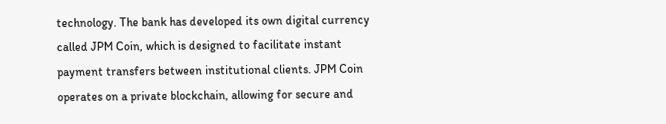technology. The bank has developed its own digital currency called JPM Coin, which is designed to facilitate instant payment transfers between institutional clients. JPM Coin operates on a private blockchain, allowing for secure and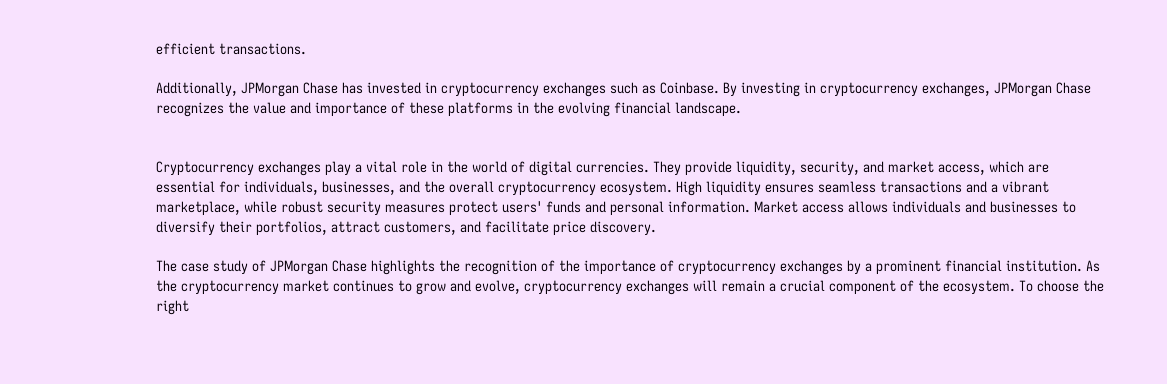efficient transactions.

Additionally, JPMorgan Chase has invested in cryptocurrency exchanges such as Coinbase. By investing in cryptocurrency exchanges, JPMorgan Chase recognizes the value and importance of these platforms in the evolving financial landscape.


Cryptocurrency exchanges play a vital role in the world of digital currencies. They provide liquidity, security, and market access, which are essential for individuals, businesses, and the overall cryptocurrency ecosystem. High liquidity ensures seamless transactions and a vibrant marketplace, while robust security measures protect users' funds and personal information. Market access allows individuals and businesses to diversify their portfolios, attract customers, and facilitate price discovery.

The case study of JPMorgan Chase highlights the recognition of the importance of cryptocurrency exchanges by a prominent financial institution. As the cryptocurrency market continues to grow and evolve, cryptocurrency exchanges will remain a crucial component of the ecosystem. To choose the right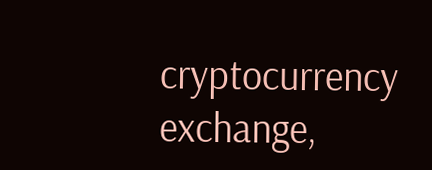cryptocurrency exchange,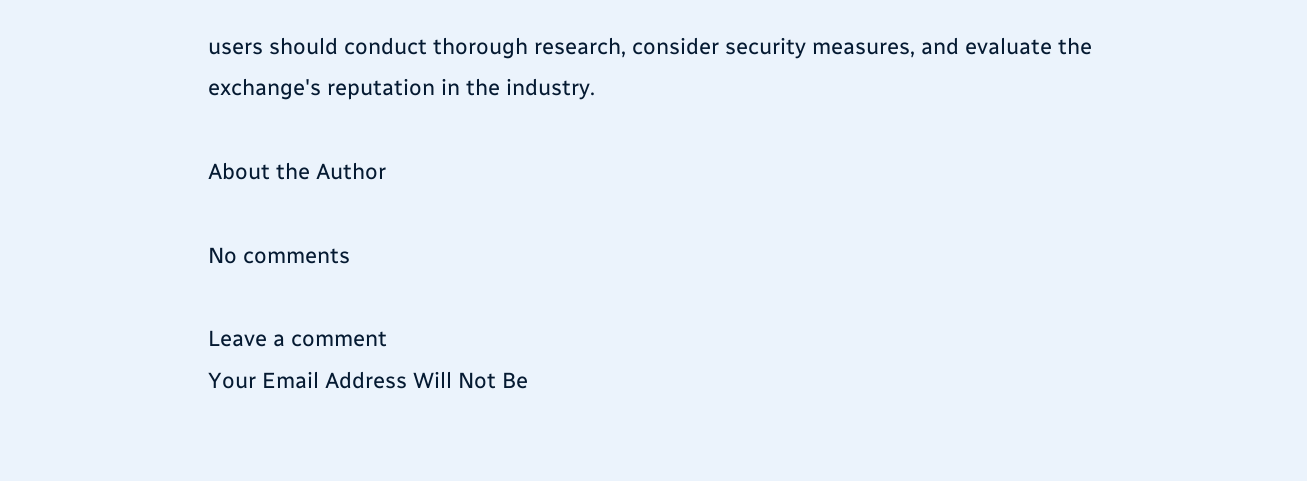users should conduct thorough research, consider security measures, and evaluate the exchange's reputation in the industry.

About the Author

No comments

Leave a comment
Your Email Address Will Not Be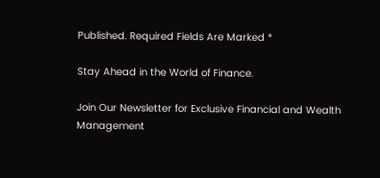Published. Required Fields Are Marked *

Stay Ahead in the World of Finance.

Join Our Newsletter for Exclusive Financial and Wealth Management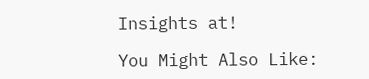Insights at!

You Might Also Like: